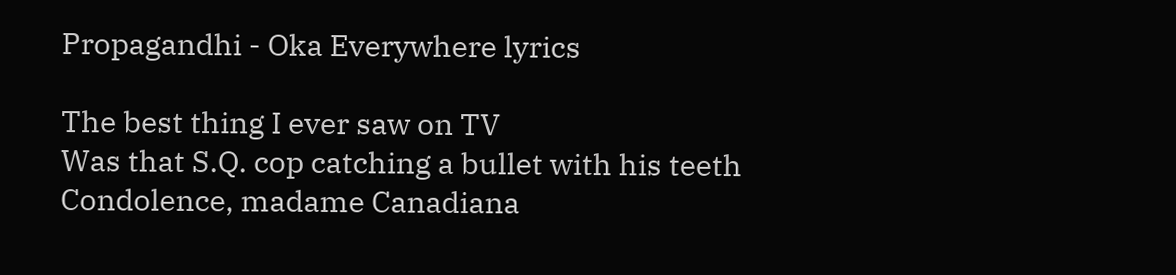Propagandhi - Oka Everywhere lyrics

The best thing I ever saw on TV
Was that S.Q. cop catching a bullet with his teeth
Condolence, madame Canadiana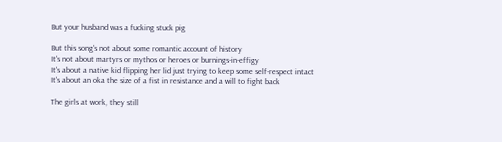But your husband was a fucking stuck pig

But this song's not about some romantic account of history
It's not about martyrs or mythos or heroes or burnings-in-effigy
It's about a native kid flipping her lid just trying to keep some self-respect intact
It's about an oka the size of a fist in resistance and a will to fight back

The girls at work, they still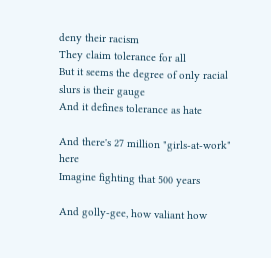deny their racism
They claim tolerance for all
But it seems the degree of only racial slurs is their gauge
And it defines tolerance as hate

And there's 27 million "girls-at-work" here
Imagine fighting that 500 years

And golly-gee, how valiant how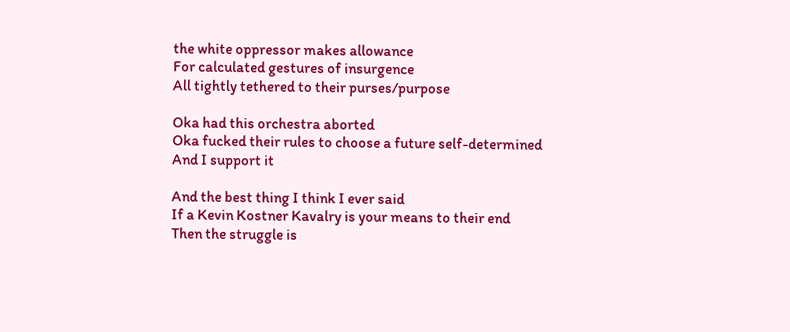the white oppressor makes allowance
For calculated gestures of insurgence
All tightly tethered to their purses/purpose

Oka had this orchestra aborted
Oka fucked their rules to choose a future self-determined
And I support it

And the best thing I think I ever said
If a Kevin Kostner Kavalry is your means to their end
Then the struggle is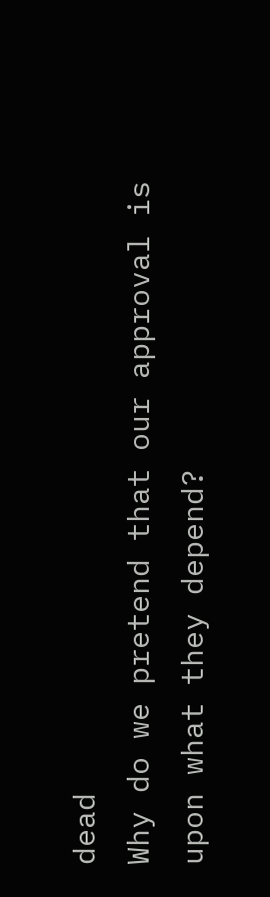dead
Why do we pretend that our approval is upon what they depend?